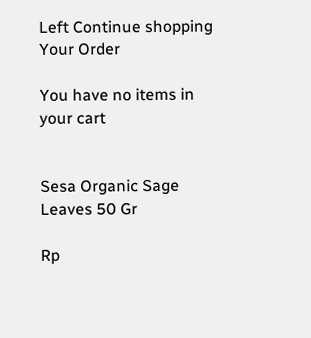Left Continue shopping
Your Order

You have no items in your cart


Sesa Organic Sage Leaves 50 Gr

Rp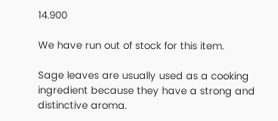14.900

We have run out of stock for this item.

Sage leaves are usually used as a cooking ingredient because they have a strong and distinctive aroma.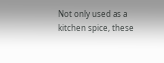Not only used as a kitchen spice, these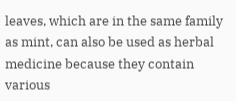leaves, which are in the same family as mint, can also be used as herbal medicine because they contain various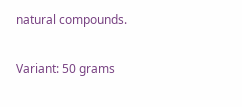natural compounds.

Variant: 50 grams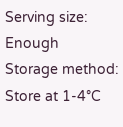Serving size: Enough
Storage method: Store at 1-4°C